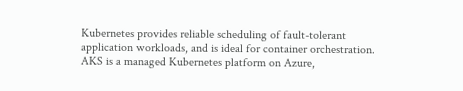Kubernetes provides reliable scheduling of fault-tolerant application workloads, and is ideal for container orchestration. AKS is a managed Kubernetes platform on Azure,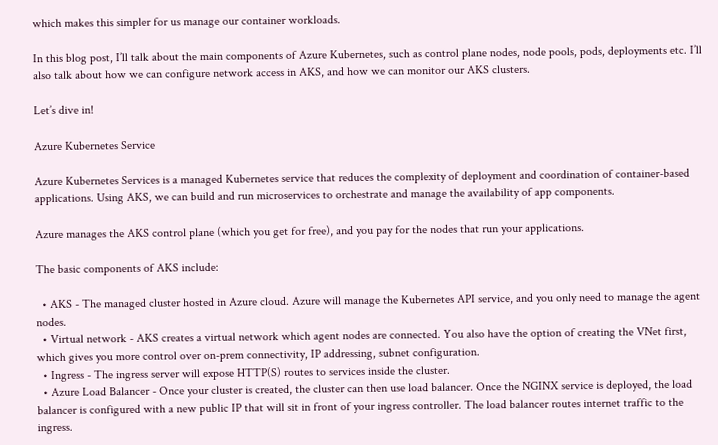which makes this simpler for us manage our container workloads.

In this blog post, I’ll talk about the main components of Azure Kubernetes, such as control plane nodes, node pools, pods, deployments etc. I’ll also talk about how we can configure network access in AKS, and how we can monitor our AKS clusters.

Let’s dive in!

Azure Kubernetes Service

Azure Kubernetes Services is a managed Kubernetes service that reduces the complexity of deployment and coordination of container-based applications. Using AKS, we can build and run microservices to orchestrate and manage the availability of app components.

Azure manages the AKS control plane (which you get for free), and you pay for the nodes that run your applications.

The basic components of AKS include:

  • AKS - The managed cluster hosted in Azure cloud. Azure will manage the Kubernetes API service, and you only need to manage the agent nodes.
  • Virtual network - AKS creates a virtual network which agent nodes are connected. You also have the option of creating the VNet first, which gives you more control over on-prem connectivity, IP addressing, subnet configuration.
  • Ingress - The ingress server will expose HTTP(S) routes to services inside the cluster.
  • Azure Load Balancer - Once your cluster is created, the cluster can then use load balancer. Once the NGINX service is deployed, the load balancer is configured with a new public IP that will sit in front of your ingress controller. The load balancer routes internet traffic to the ingress.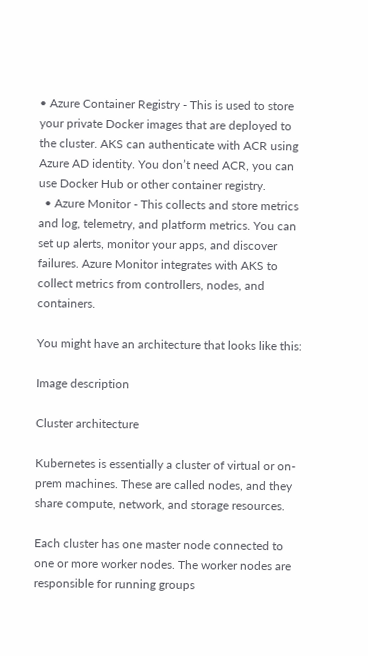• Azure Container Registry - This is used to store your private Docker images that are deployed to the cluster. AKS can authenticate with ACR using Azure AD identity. You don’t need ACR, you can use Docker Hub or other container registry.
  • Azure Monitor - This collects and store metrics and log, telemetry, and platform metrics. You can set up alerts, monitor your apps, and discover failures. Azure Monitor integrates with AKS to collect metrics from controllers, nodes, and containers.

You might have an architecture that looks like this:

Image description

Cluster architecture

Kubernetes is essentially a cluster of virtual or on-prem machines. These are called nodes, and they share compute, network, and storage resources.

Each cluster has one master node connected to one or more worker nodes. The worker nodes are responsible for running groups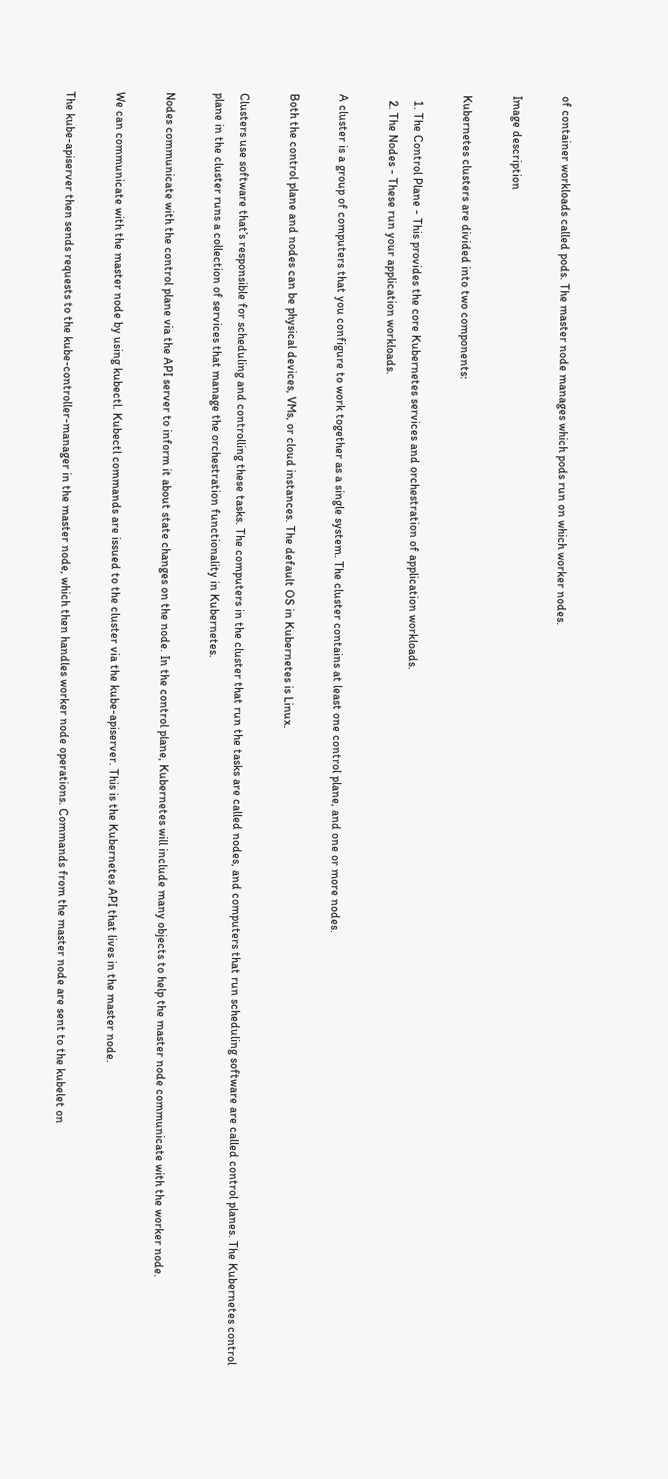of container workloads called pods. The master node manages which pods run on which worker nodes.

Image description

Kubernetes clusters are divided into two components:

  1. The Control Plane - This provides the core Kubernetes services and orchestration of application workloads.
  2. The Nodes - These run your application workloads.

A cluster is a group of computers that you configure to work together as a single system. The cluster contains at least one control plane, and one or more nodes.

Both the control plane and nodes can be physical devices, VMs, or cloud instances. The default OS in Kubernetes is Linux.

Clusters use software that’s responsible for scheduling and controlling these tasks. The computers in the cluster that run the tasks are called nodes, and computers that run scheduling software are called control planes. The Kubernetes control plane in the cluster runs a collection of services that manage the orchestration functionality in Kubernetes.

Nodes communicate with the control plane via the API server to inform it about state changes on the node. In the control plane, Kubernetes will include many objects to help the master node communicate with the worker node.

We can communicate with the master node by using kubectl. Kubectl commands are issued to the cluster via the kube-apiserver. This is the Kubernetes API that lives in the master node.

The kube-apiserver then sends requests to the kube-controller-manager in the master node, which then handles worker node operations. Commands from the master node are sent to the kubelet on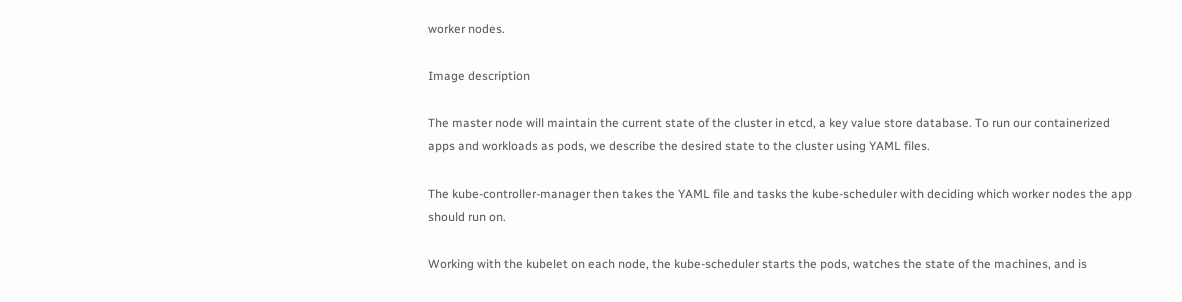worker nodes.

Image description

The master node will maintain the current state of the cluster in etcd, a key value store database. To run our containerized apps and workloads as pods, we describe the desired state to the cluster using YAML files.

The kube-controller-manager then takes the YAML file and tasks the kube-scheduler with deciding which worker nodes the app should run on.

Working with the kubelet on each node, the kube-scheduler starts the pods, watches the state of the machines, and is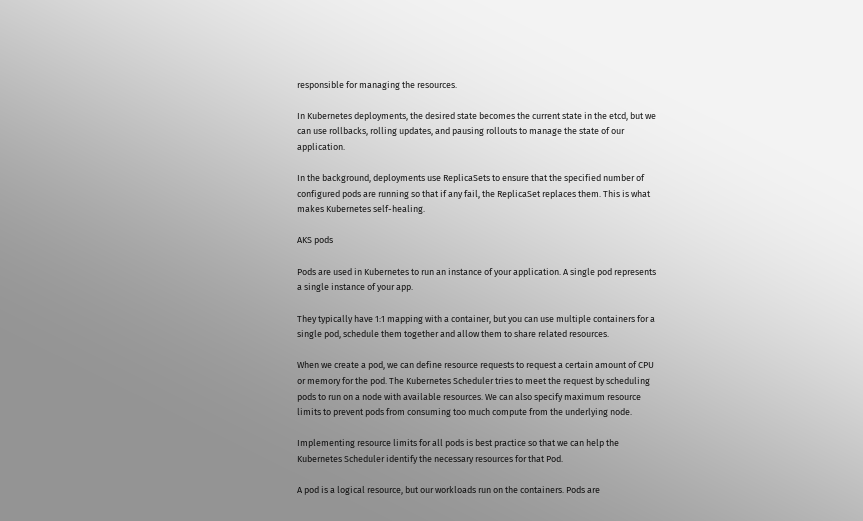responsible for managing the resources.

In Kubernetes deployments, the desired state becomes the current state in the etcd, but we can use rollbacks, rolling updates, and pausing rollouts to manage the state of our application.

In the background, deployments use ReplicaSets to ensure that the specified number of configured pods are running so that if any fail, the ReplicaSet replaces them. This is what makes Kubernetes self-healing.

AKS pods

Pods are used in Kubernetes to run an instance of your application. A single pod represents a single instance of your app.

They typically have 1:1 mapping with a container, but you can use multiple containers for a single pod, schedule them together and allow them to share related resources.

When we create a pod, we can define resource requests to request a certain amount of CPU or memory for the pod. The Kubernetes Scheduler tries to meet the request by scheduling pods to run on a node with available resources. We can also specify maximum resource limits to prevent pods from consuming too much compute from the underlying node.

Implementing resource limits for all pods is best practice so that we can help the Kubernetes Scheduler identify the necessary resources for that Pod.

A pod is a logical resource, but our workloads run on the containers. Pods are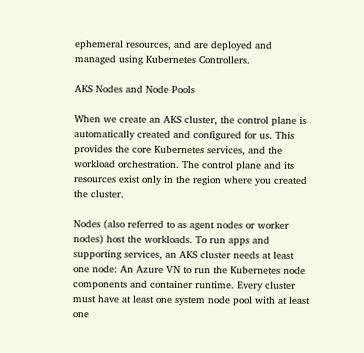ephemeral resources, and are deployed and managed using Kubernetes Controllers.

AKS Nodes and Node Pools

When we create an AKS cluster, the control plane is automatically created and configured for us. This provides the core Kubernetes services, and the workload orchestration. The control plane and its resources exist only in the region where you created the cluster.

Nodes (also referred to as agent nodes or worker nodes) host the workloads. To run apps and supporting services, an AKS cluster needs at least one node: An Azure VN to run the Kubernetes node components and container runtime. Every cluster must have at least one system node pool with at least one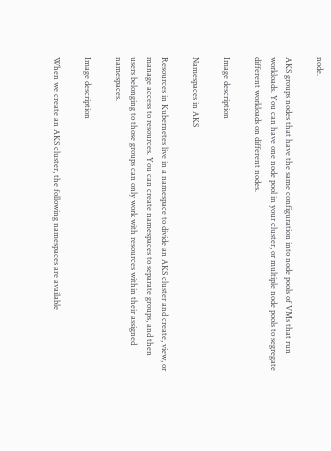node.

AKS groups nodes that have the same configuration into node pools of VMs that run workloads. You can have one node pool in your cluster, or multiple node pools to segregate different workloads on different nodes.

Image description

Namespaces in AKS

Resources in Kubernetes live in a namespace to divide an AKS cluster and create, view, or manage access to resources. You can create namespaces to separate groups, and then users belonging to those groups can only work with resources within their assigned namespaces.

Image description

When we create an AKS cluster, the following namespaces are available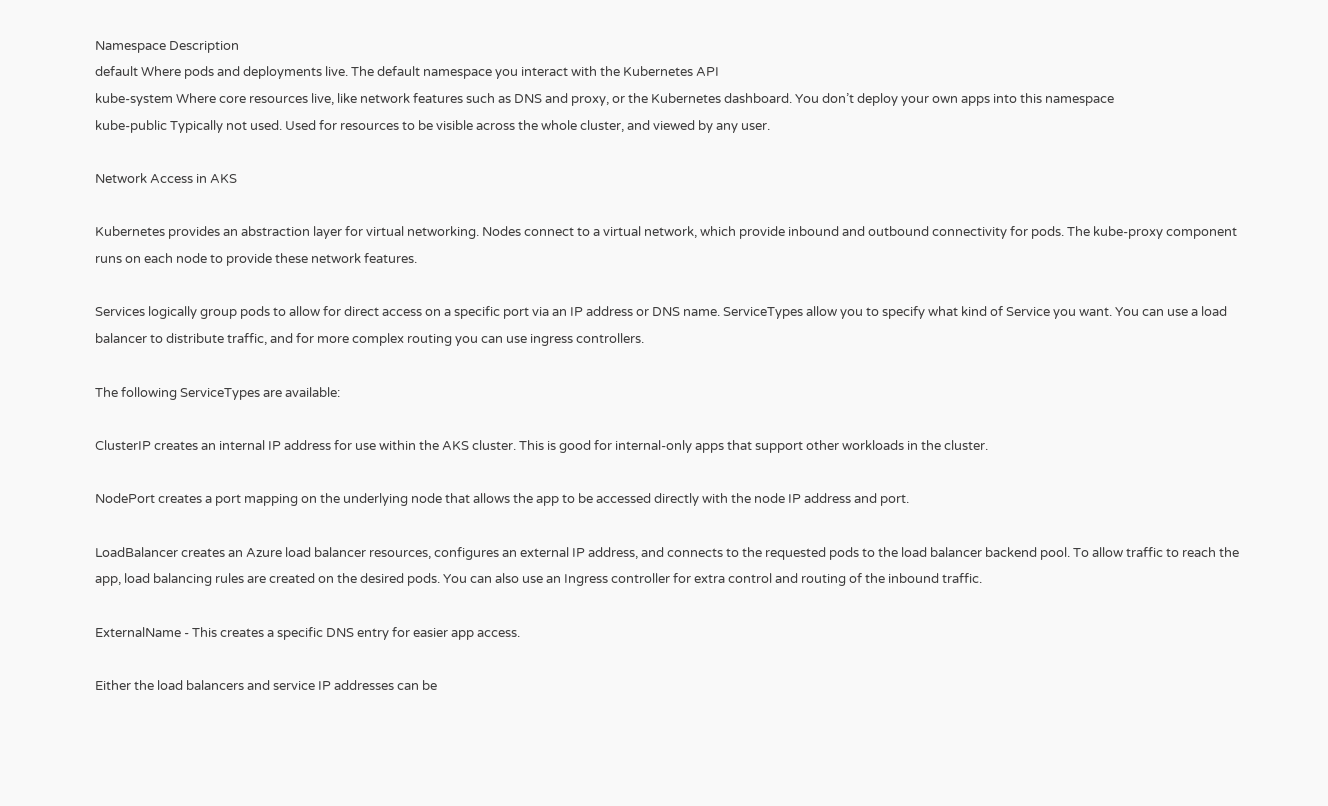Namespace Description
default Where pods and deployments live. The default namespace you interact with the Kubernetes API
kube-system Where core resources live, like network features such as DNS and proxy, or the Kubernetes dashboard. You don’t deploy your own apps into this namespace
kube-public Typically not used. Used for resources to be visible across the whole cluster, and viewed by any user.

Network Access in AKS

Kubernetes provides an abstraction layer for virtual networking. Nodes connect to a virtual network, which provide inbound and outbound connectivity for pods. The kube-proxy component runs on each node to provide these network features.

Services logically group pods to allow for direct access on a specific port via an IP address or DNS name. ServiceTypes allow you to specify what kind of Service you want. You can use a load balancer to distribute traffic, and for more complex routing you can use ingress controllers.

The following ServiceTypes are available:

ClusterIP creates an internal IP address for use within the AKS cluster. This is good for internal-only apps that support other workloads in the cluster.

NodePort creates a port mapping on the underlying node that allows the app to be accessed directly with the node IP address and port.

LoadBalancer creates an Azure load balancer resources, configures an external IP address, and connects to the requested pods to the load balancer backend pool. To allow traffic to reach the app, load balancing rules are created on the desired pods. You can also use an Ingress controller for extra control and routing of the inbound traffic.

ExternalName - This creates a specific DNS entry for easier app access.

Either the load balancers and service IP addresses can be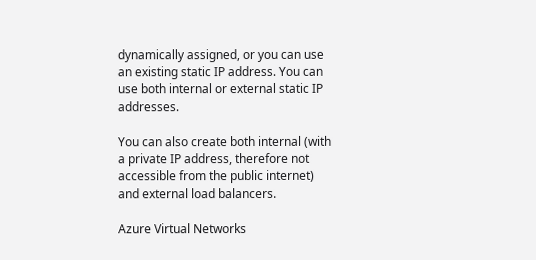dynamically assigned, or you can use an existing static IP address. You can use both internal or external static IP addresses.

You can also create both internal (with a private IP address, therefore not accessible from the public internet) and external load balancers.

Azure Virtual Networks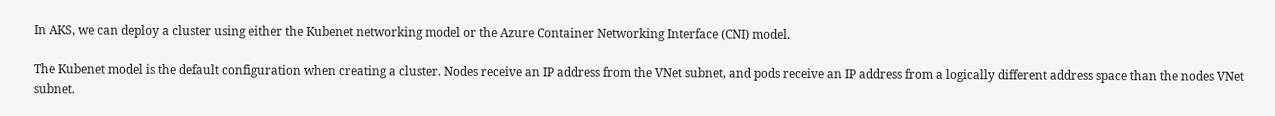In AKS, we can deploy a cluster using either the Kubenet networking model or the Azure Container Networking Interface (CNI) model.

The Kubenet model is the default configuration when creating a cluster. Nodes receive an IP address from the VNet subnet, and pods receive an IP address from a logically different address space than the nodes VNet subnet.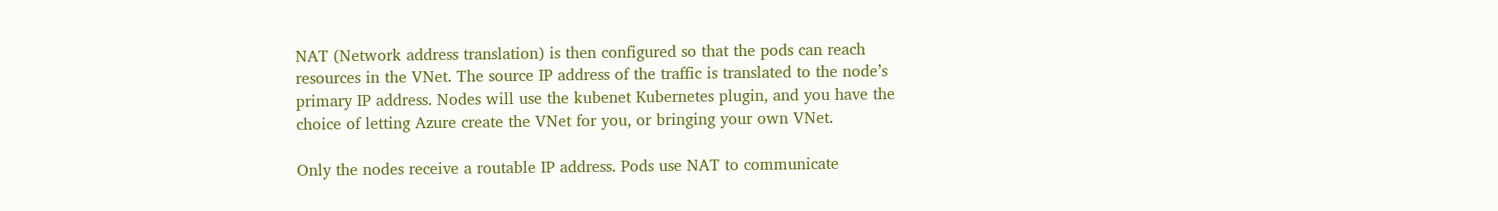NAT (Network address translation) is then configured so that the pods can reach resources in the VNet. The source IP address of the traffic is translated to the node’s primary IP address. Nodes will use the kubenet Kubernetes plugin, and you have the choice of letting Azure create the VNet for you, or bringing your own VNet.

Only the nodes receive a routable IP address. Pods use NAT to communicate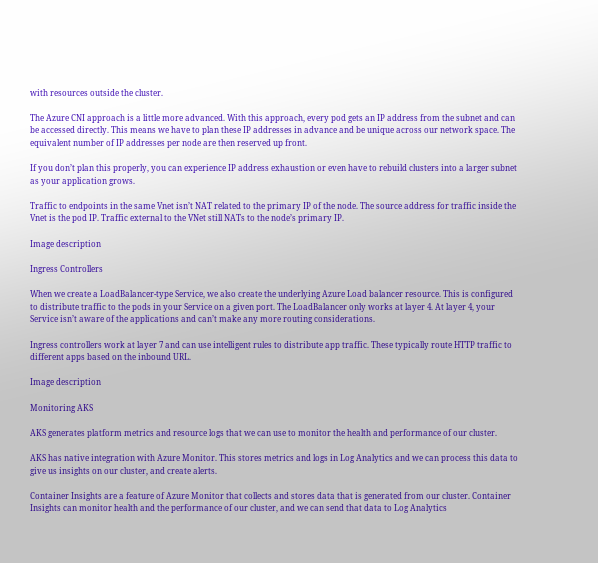with resources outside the cluster.

The Azure CNI approach is a little more advanced. With this approach, every pod gets an IP address from the subnet and can be accessed directly. This means we have to plan these IP addresses in advance and be unique across our network space. The equivalent number of IP addresses per node are then reserved up front.

If you don’t plan this properly, you can experience IP address exhaustion or even have to rebuild clusters into a larger subnet as your application grows.

Traffic to endpoints in the same Vnet isn’t NAT related to the primary IP of the node. The source address for traffic inside the Vnet is the pod IP. Traffic external to the VNet still NATs to the node’s primary IP.

Image description

Ingress Controllers

When we create a LoadBalancer-type Service, we also create the underlying Azure Load balancer resource. This is configured to distribute traffic to the pods in your Service on a given port. The LoadBalancer only works at layer 4. At layer 4, your Service isn’t aware of the applications and can’t make any more routing considerations.

Ingress controllers work at layer 7 and can use intelligent rules to distribute app traffic. These typically route HTTP traffic to different apps based on the inbound URL.

Image description

Monitoring AKS

AKS generates platform metrics and resource logs that we can use to monitor the health and performance of our cluster.

AKS has native integration with Azure Monitor. This stores metrics and logs in Log Analytics and we can process this data to give us insights on our cluster, and create alerts.

Container Insights are a feature of Azure Monitor that collects and stores data that is generated from our cluster. Container Insights can monitor health and the performance of our cluster, and we can send that data to Log Analytics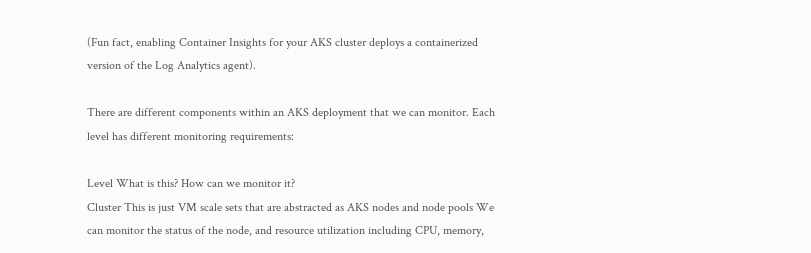(Fun fact, enabling Container Insights for your AKS cluster deploys a containerized version of the Log Analytics agent).

There are different components within an AKS deployment that we can monitor. Each level has different monitoring requirements:

Level What is this? How can we monitor it?
Cluster This is just VM scale sets that are abstracted as AKS nodes and node pools We can monitor the status of the node, and resource utilization including CPU, memory,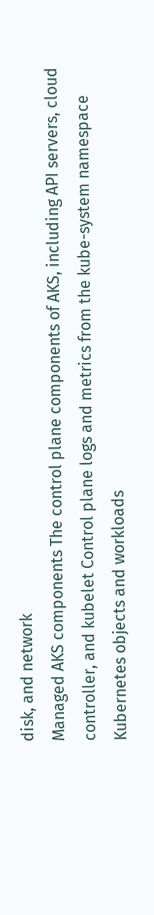disk, and network
Managed AKS components The control plane components of AKS, including API servers, cloud controller, and kubelet Control plane logs and metrics from the kube-system namespace
Kubernetes objects and workloads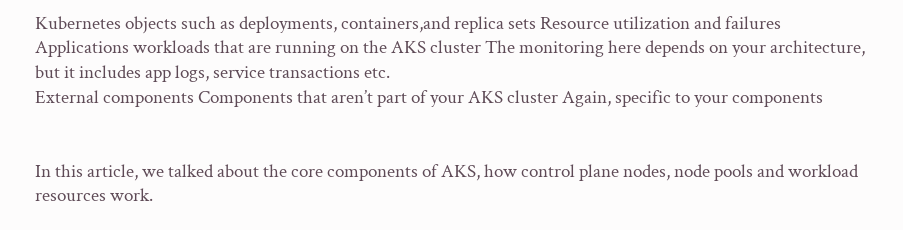Kubernetes objects such as deployments, containers,and replica sets Resource utilization and failures
Applications workloads that are running on the AKS cluster The monitoring here depends on your architecture, but it includes app logs, service transactions etc.
External components Components that aren’t part of your AKS cluster Again, specific to your components


In this article, we talked about the core components of AKS, how control plane nodes, node pools and workload resources work.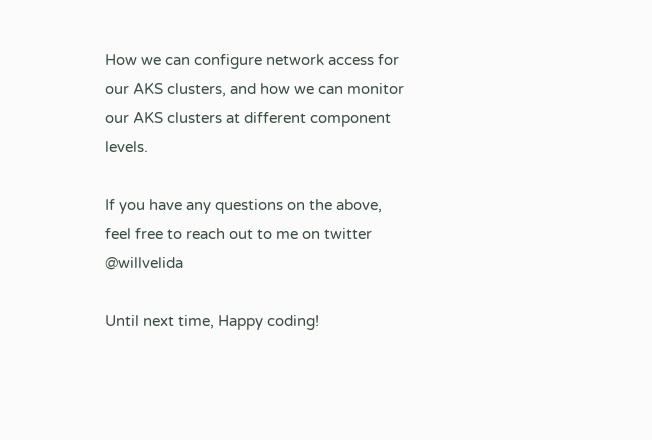How we can configure network access for our AKS clusters, and how we can monitor our AKS clusters at different component levels.

If you have any questions on the above, feel free to reach out to me on twitter @willvelida

Until next time, Happy coding!